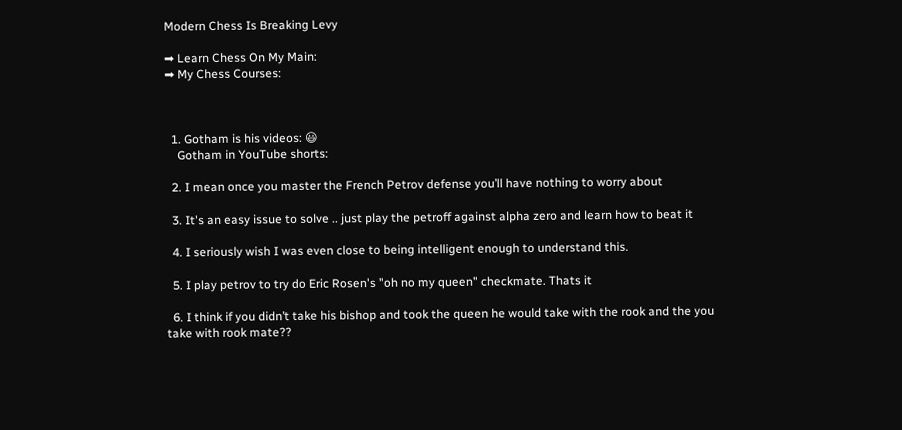Modern Chess Is Breaking Levy

➡ Learn Chess On My Main:
➡ My Chess Courses:



  1. Gotham is his videos: 😃
    Gotham in YouTube shorts:

  2. I mean once you master the French Petrov defense you’ll have nothing to worry about

  3. It's an easy issue to solve .. just play the petroff against alpha zero and learn how to beat it

  4. I seriously wish I was even close to being intelligent enough to understand this.

  5. I play petrov to try do Eric Rosen's "oh no my queen" checkmate. Thats it

  6. I think if you didn’t take his bishop and took the queen he would take with the rook and the you take with rook mate??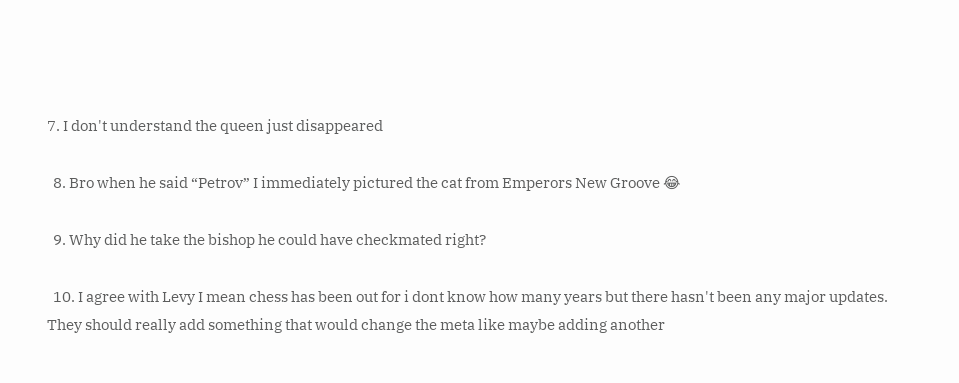7. I don't understand the queen just disappeared

  8. Bro when he said “Petrov” I immediately pictured the cat from Emperors New Groove 😂

  9. Why did he take the bishop he could have checkmated right?

  10. I agree with Levy I mean chess has been out for i dont know how many years but there hasn't been any major updates. They should really add something that would change the meta like maybe adding another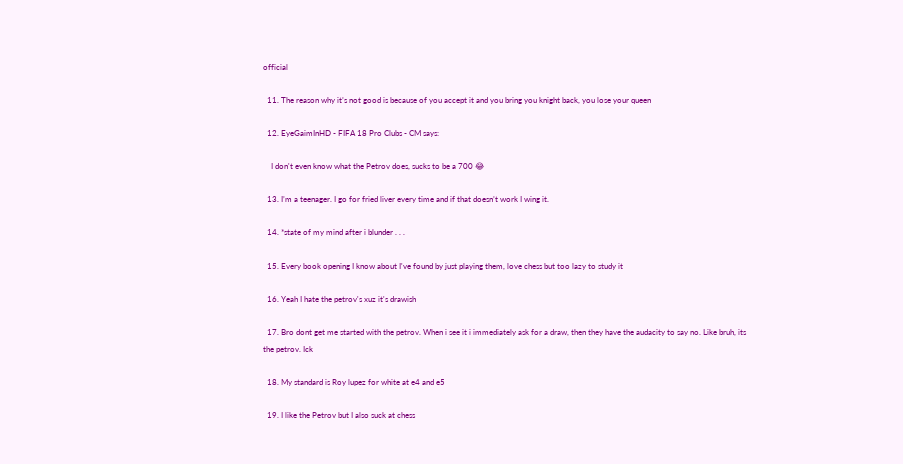official

  11. The reason why it’s not good is because of you accept it and you bring you knight back, you lose your queen

  12. EyeGaimInHD - FIFA 18 Pro Clubs - CM says:

    I don't even know what the Petrov does, sucks to be a 700 😂

  13. I’m a teenager. I go for fried liver every time and if that doesn’t work I wing it.

  14. *state of my mind after i blunder . . .

  15. Every book opening I know about I've found by just playing them, love chess but too lazy to study it

  16. Yeah I hate the petrov's xuz it's drawish

  17. Bro dont get me started with the petrov. When i see it i immediately ask for a draw, then they have the audacity to say no. Like bruh, its the petrov. Ick

  18. My standard is Roy lupez for white at e4 and e5

  19. I like the Petrov but I also suck at chess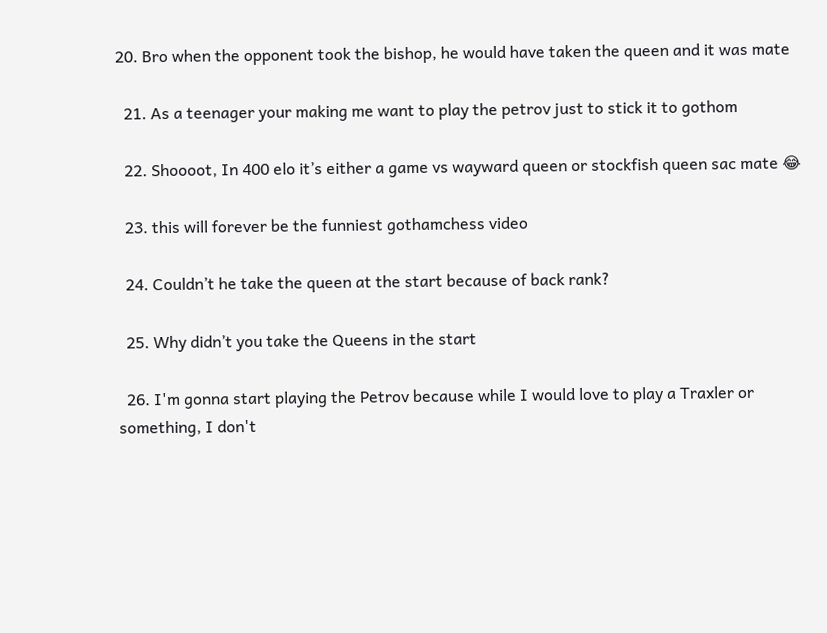20. Bro when the opponent took the bishop, he would have taken the queen and it was mate

  21. As a teenager your making me want to play the petrov just to stick it to gothom

  22. Shoooot, In 400 elo it’s either a game vs wayward queen or stockfish queen sac mate 😂

  23. this will forever be the funniest gothamchess video

  24. Couldn’t he take the queen at the start because of back rank?

  25. Why didn’t you take the Queens in the start

  26. I'm gonna start playing the Petrov because while I would love to play a Traxler or something, I don't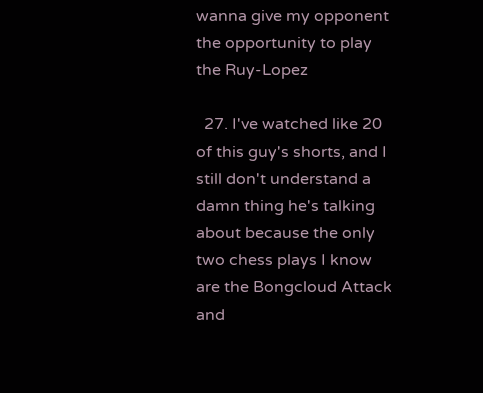wanna give my opponent the opportunity to play the Ruy-Lopez

  27. I've watched like 20 of this guy's shorts, and I still don't understand a damn thing he's talking about because the only two chess plays I know are the Bongcloud Attack and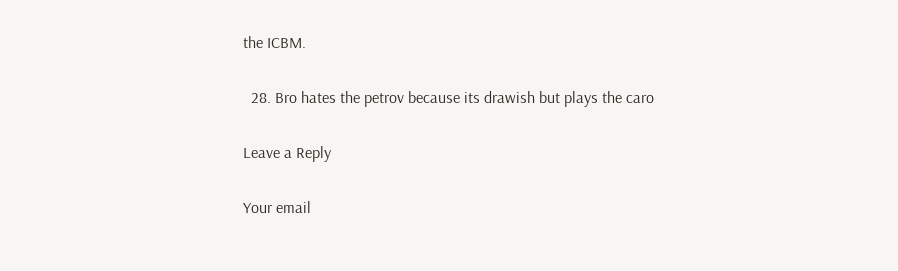the ICBM.

  28. Bro hates the petrov because its drawish but plays the caro

Leave a Reply

Your email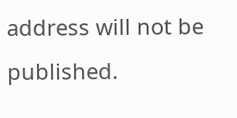address will not be published.